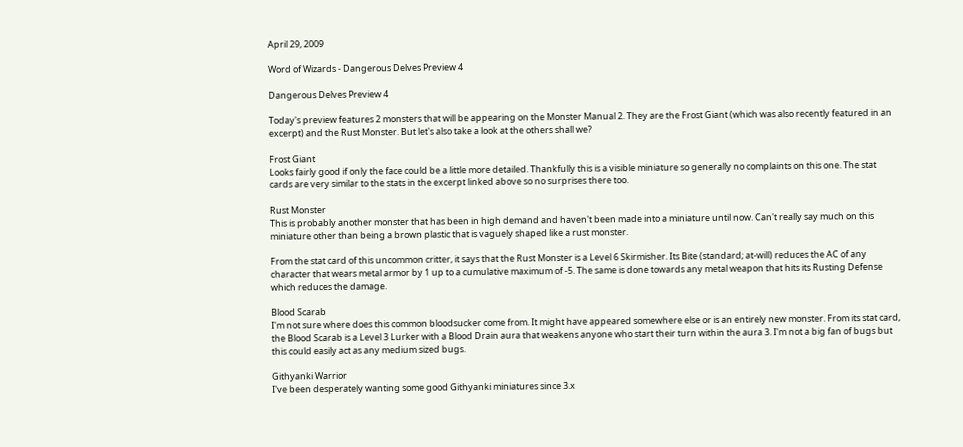April 29, 2009

Word of Wizards - Dangerous Delves Preview 4

Dangerous Delves Preview 4

Today's preview features 2 monsters that will be appearing on the Monster Manual 2. They are the Frost Giant (which was also recently featured in an excerpt) and the Rust Monster. But let's also take a look at the others shall we?

Frost Giant
Looks fairly good if only the face could be a little more detailed. Thankfully this is a visible miniature so generally no complaints on this one. The stat cards are very similar to the stats in the excerpt linked above so no surprises there too.

Rust Monster
This is probably another monster that has been in high demand and haven't been made into a miniature until now. Can't really say much on this miniature other than being a brown plastic that is vaguely shaped like a rust monster.

From the stat card of this uncommon critter, it says that the Rust Monster is a Level 6 Skirmisher. Its Bite (standard; at-will) reduces the AC of any character that wears metal armor by 1 up to a cumulative maximum of -5. The same is done towards any metal weapon that hits its Rusting Defense which reduces the damage.

Blood Scarab
I'm not sure where does this common bloodsucker come from. It might have appeared somewhere else or is an entirely new monster. From its stat card, the Blood Scarab is a Level 3 Lurker with a Blood Drain aura that weakens anyone who start their turn within the aura 3. I'm not a big fan of bugs but this could easily act as any medium sized bugs.

Githyanki Warrior
I've been desperately wanting some good Githyanki miniatures since 3.x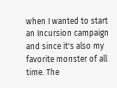when I wanted to start an Incursion campaign and since it's also my favorite monster of all time. The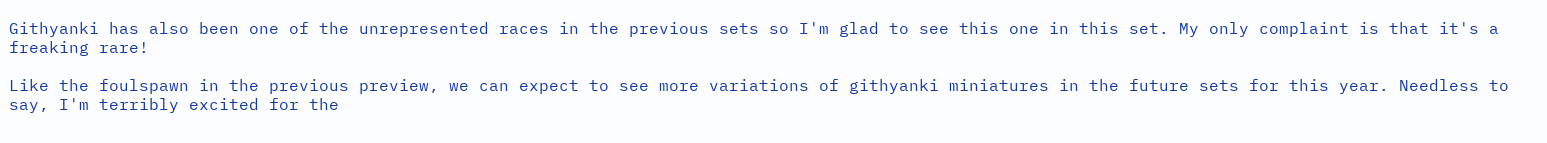Githyanki has also been one of the unrepresented races in the previous sets so I'm glad to see this one in this set. My only complaint is that it's a freaking rare!

Like the foulspawn in the previous preview, we can expect to see more variations of githyanki miniatures in the future sets for this year. Needless to say, I'm terribly excited for the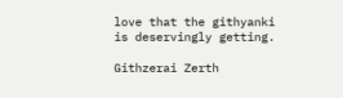love that the githyanki is deservingly getting.

Githzerai Zerth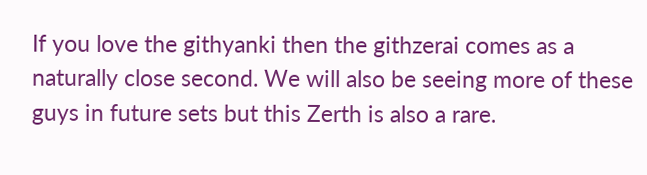If you love the githyanki then the githzerai comes as a naturally close second. We will also be seeing more of these guys in future sets but this Zerth is also a rare.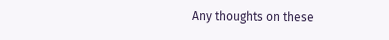Any thoughts on these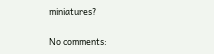miniatures?

No comments: